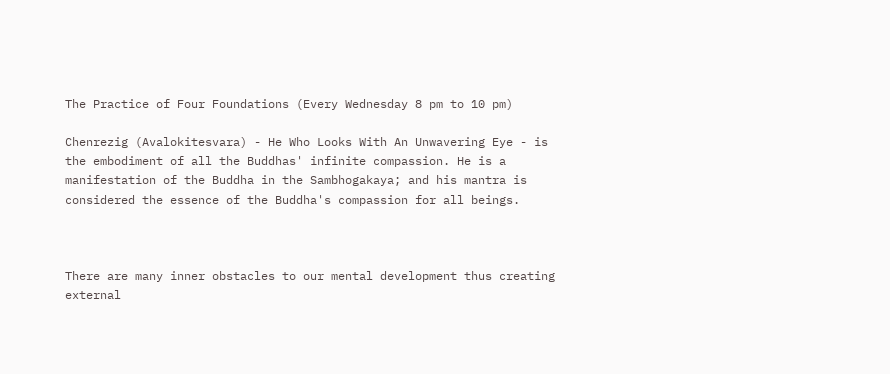The Practice of Four Foundations (Every Wednesday 8 pm to 10 pm)

Chenrezig (Avalokitesvara) - He Who Looks With An Unwavering Eye - is the embodiment of all the Buddhas' infinite compassion. He is a manifestation of the Buddha in the Sambhogakaya; and his mantra is considered the essence of the Buddha's compassion for all beings.



There are many inner obstacles to our mental development thus creating external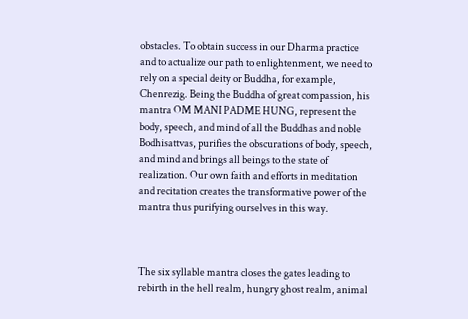obstacles. To obtain success in our Dharma practice and to actualize our path to enlightenment, we need to rely on a special deity or Buddha, for example, Chenrezig. Being the Buddha of great compassion, his mantra OM MANI PADME HUNG, represent the body, speech, and mind of all the Buddhas and noble Bodhisattvas, purifies the obscurations of body, speech, and mind and brings all beings to the state of realization. Our own faith and efforts in meditation and recitation creates the transformative power of the mantra thus purifying ourselves in this way.



The six syllable mantra closes the gates leading to rebirth in the hell realm, hungry ghost realm, animal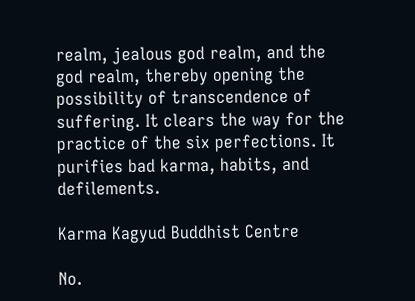realm, jealous god realm, and the god realm, thereby opening the possibility of transcendence of suffering. It clears the way for the practice of the six perfections. It purifies bad karma, habits, and defilements.

Karma Kagyud Buddhist Centre

No.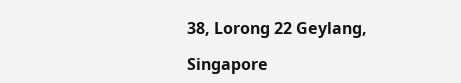38, Lorong 22 Geylang,

Singapore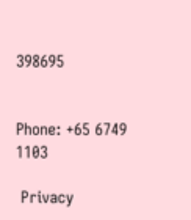398695


Phone: +65 6749 1103

 Privacy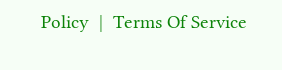Policy  |  Terms Of Service